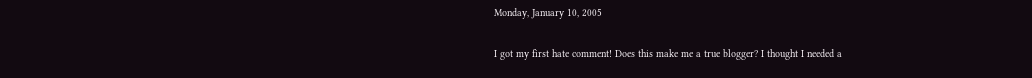Monday, January 10, 2005

I got my first hate comment! Does this make me a true blogger? I thought I needed a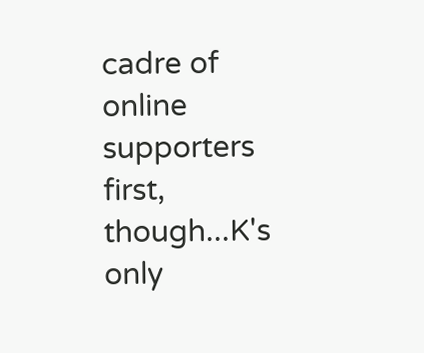cadre of online supporters first, though...K's only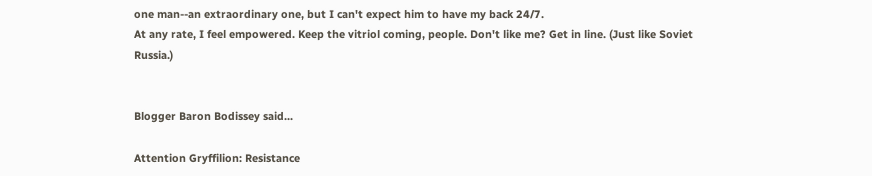one man--an extraordinary one, but I can't expect him to have my back 24/7.
At any rate, I feel empowered. Keep the vitriol coming, people. Don't like me? Get in line. (Just like Soviet Russia.)


Blogger Baron Bodissey said...

Attention Gryffilion: Resistance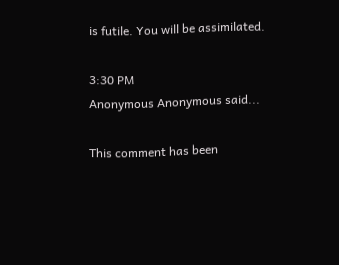is futile. You will be assimilated.

3:30 PM
Anonymous Anonymous said...

This comment has been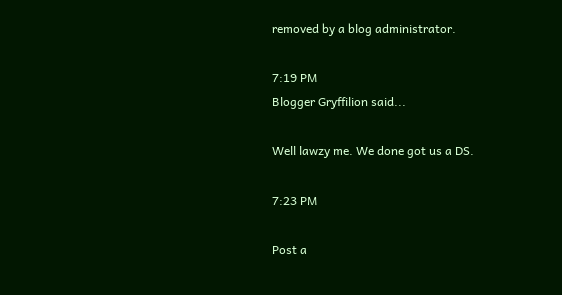removed by a blog administrator.

7:19 PM
Blogger Gryffilion said...

Well lawzy me. We done got us a DS.

7:23 PM

Post a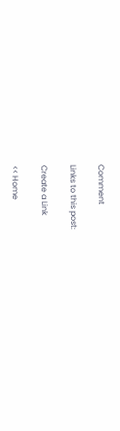Comment

Links to this post:

Create a Link

<< Home